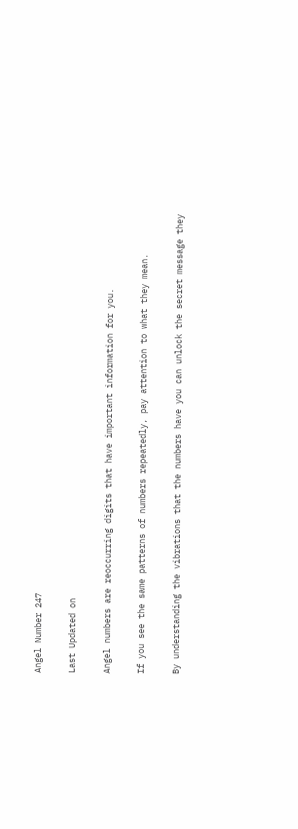Angel Number 247

Last Updated on

Angel numbers are reoccurring digits that have important information for you.

If you see the same patterns of numbers repeatedly, pay attention to what they mean.

By understanding the vibrations that the numbers have you can unlock the secret message they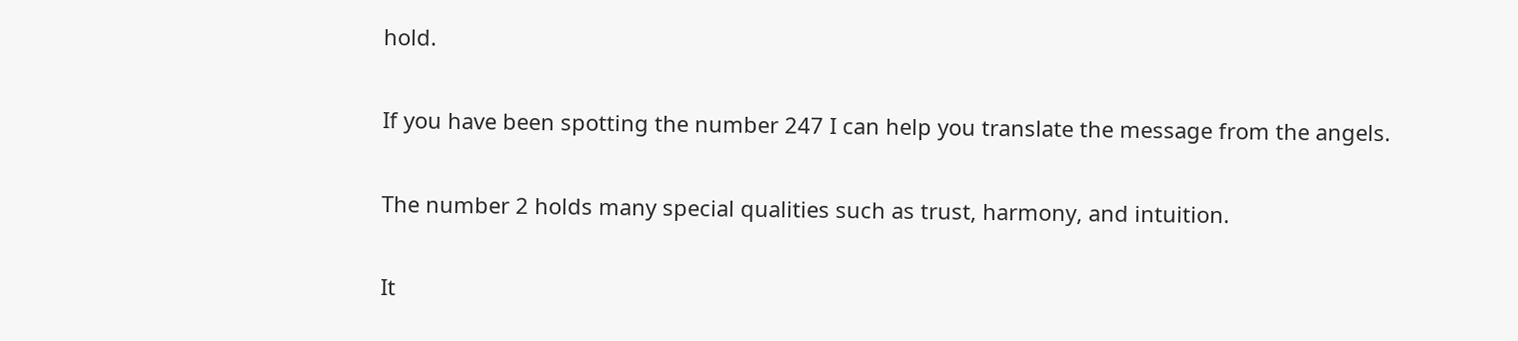hold.

If you have been spotting the number 247 I can help you translate the message from the angels.

The number 2 holds many special qualities such as trust, harmony, and intuition.

It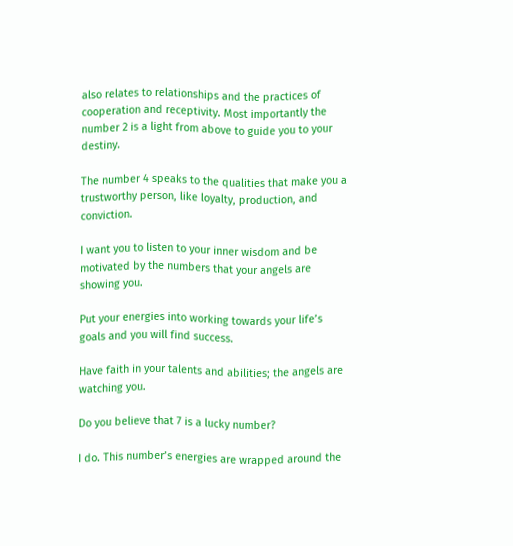also relates to relationships and the practices of cooperation and receptivity. Most importantly the number 2 is a light from above to guide you to your destiny.

The number 4 speaks to the qualities that make you a trustworthy person, like loyalty, production, and conviction.

I want you to listen to your inner wisdom and be motivated by the numbers that your angels are showing you.

Put your energies into working towards your life’s goals and you will find success.

Have faith in your talents and abilities; the angels are watching you.

Do you believe that 7 is a lucky number?

I do. This number’s energies are wrapped around the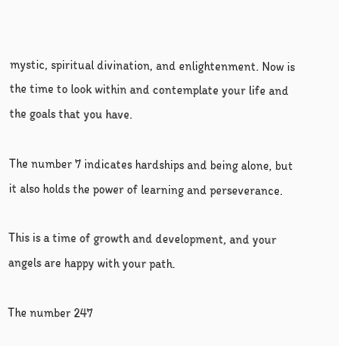mystic, spiritual divination, and enlightenment. Now is the time to look within and contemplate your life and the goals that you have.

The number 7 indicates hardships and being alone, but it also holds the power of learning and perseverance.

This is a time of growth and development, and your angels are happy with your path.

The number 247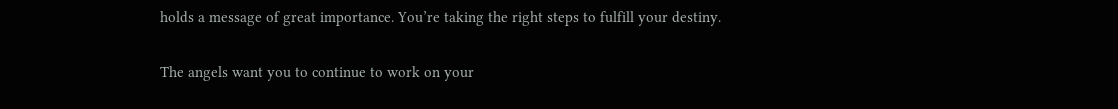holds a message of great importance. You’re taking the right steps to fulfill your destiny.

The angels want you to continue to work on your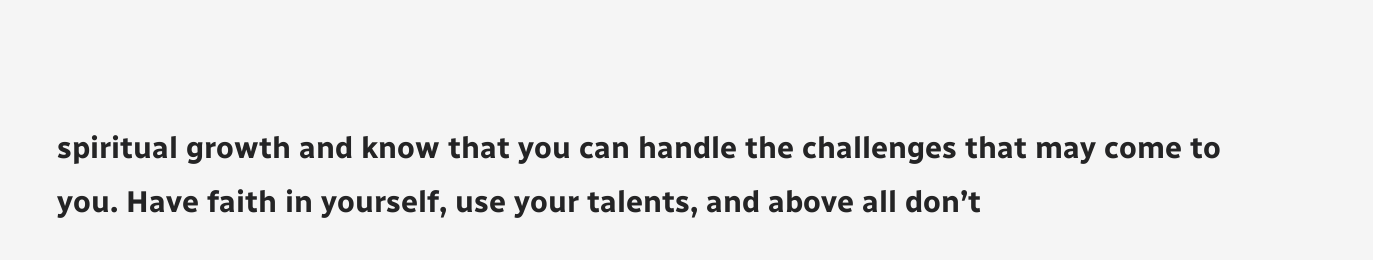spiritual growth and know that you can handle the challenges that may come to you. Have faith in yourself, use your talents, and above all don’t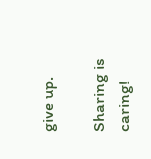give up.

Sharing is caring!